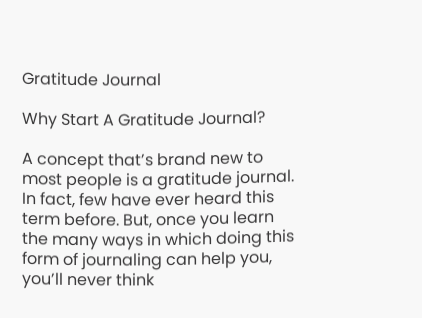Gratitude Journal

Why Start A Gratitude Journal?

A concept that’s brand new to most people is a gratitude journal. In fact, few have ever heard this term before. But, once you learn the many ways in which doing this form of journaling can help you, you’ll never think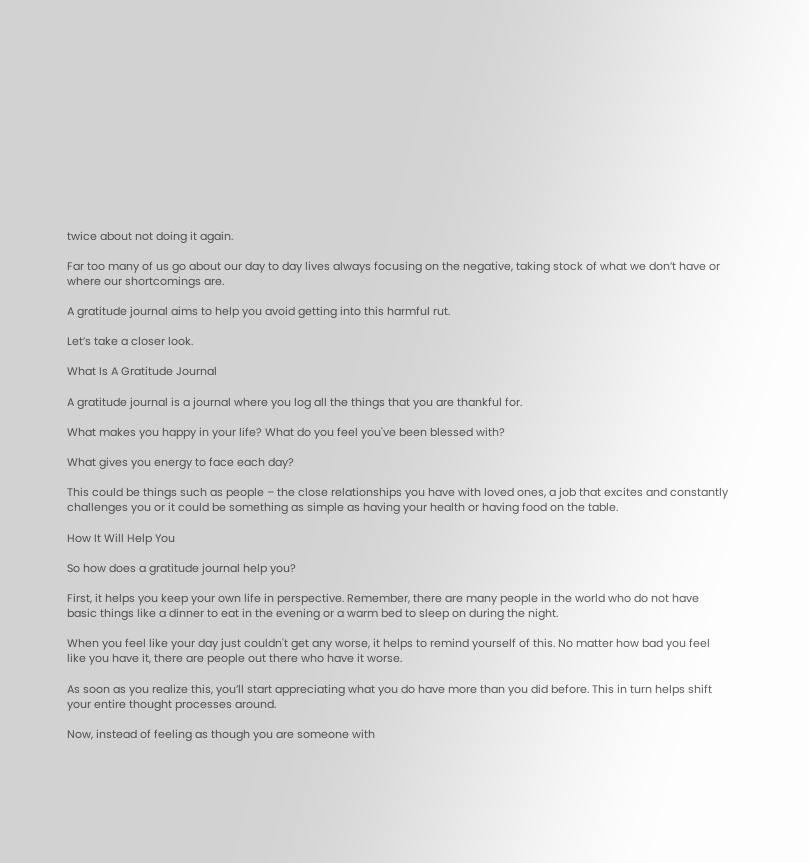twice about not doing it again.

Far too many of us go about our day to day lives always focusing on the negative, taking stock of what we don’t have or where our shortcomings are.

A gratitude journal aims to help you avoid getting into this harmful rut.

Let’s take a closer look.

What Is A Gratitude Journal

A gratitude journal is a journal where you log all the things that you are thankful for.

What makes you happy in your life? What do you feel you've been blessed with?

What gives you energy to face each day?

This could be things such as people – the close relationships you have with loved ones, a job that excites and constantly challenges you or it could be something as simple as having your health or having food on the table.

How It Will Help You

So how does a gratitude journal help you?

First, it helps you keep your own life in perspective. Remember, there are many people in the world who do not have basic things like a dinner to eat in the evening or a warm bed to sleep on during the night.

When you feel like your day just couldn't get any worse, it helps to remind yourself of this. No matter how bad you feel like you have it, there are people out there who have it worse.

As soon as you realize this, you’ll start appreciating what you do have more than you did before. This in turn helps shift your entire thought processes around.

Now, instead of feeling as though you are someone with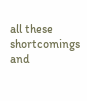all these shortcomings and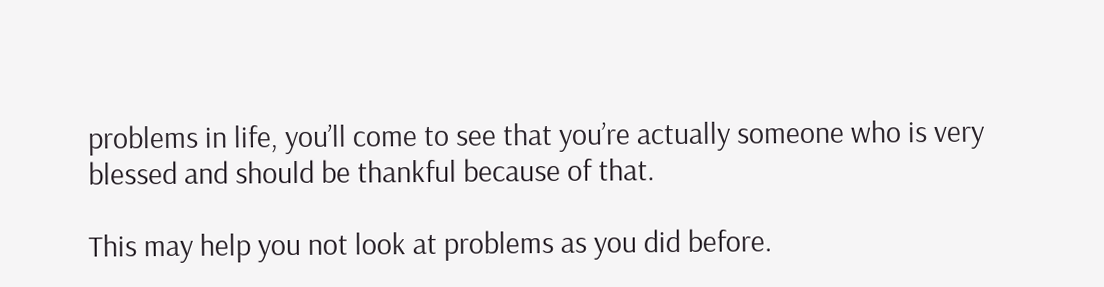problems in life, you’ll come to see that you’re actually someone who is very blessed and should be thankful because of that.

This may help you not look at problems as you did before.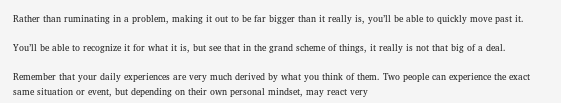Rather than ruminating in a problem, making it out to be far bigger than it really is, you’ll be able to quickly move past it.

You’ll be able to recognize it for what it is, but see that in the grand scheme of things, it really is not that big of a deal.

Remember that your daily experiences are very much derived by what you think of them. Two people can experience the exact same situation or event, but depending on their own personal mindset, may react very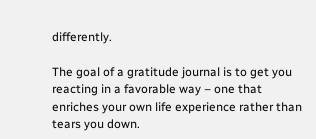differently.

The goal of a gratitude journal is to get you reacting in a favorable way – one that enriches your own life experience rather than tears you down.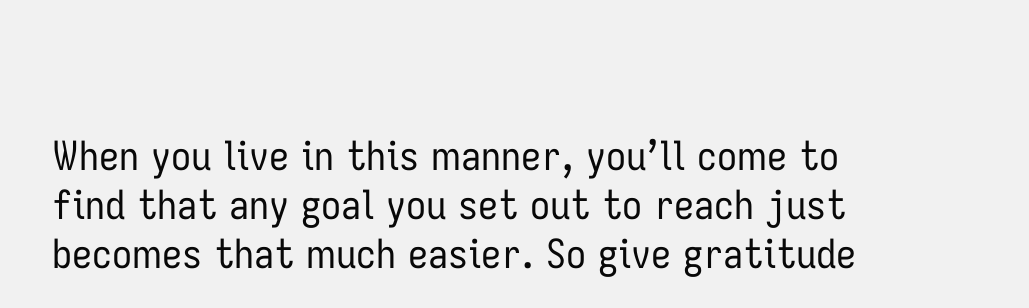When you live in this manner, you’ll come to find that any goal you set out to reach just becomes that much easier. So give gratitude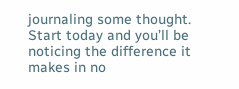journaling some thought. Start today and you’ll be noticing the difference it makes in no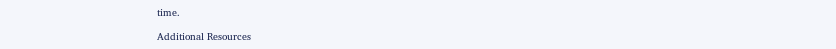time.

Additional Resources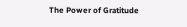The Power of Gratitude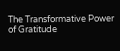The Transformative Power of Gratitude